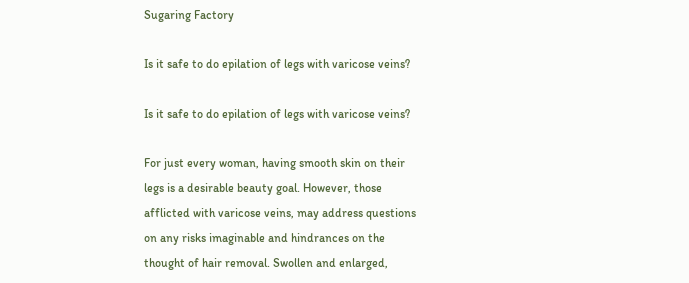Sugaring Factory

Is it safe to do epilation of legs with varicose veins?

Is it safe to do epilation of legs with varicose veins?

For just every woman, having smooth skin on their legs is a desirable beauty goal. However, those afflicted with varicose veins, may address questions on any risks imaginable and hindrances on the thought of hair removal. Swollen and enlarged,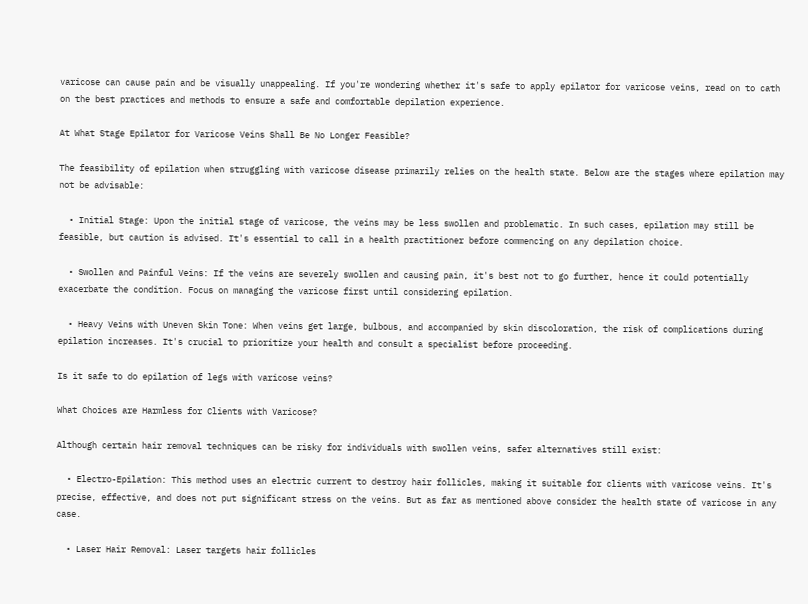varicose can cause pain and be visually unappealing. If you're wondering whether it's safe to apply epilator for varicose veins, read on to cath on the best practices and methods to ensure a safe and comfortable depilation experience.

At What Stage Epilator for Varicose Veins Shall Be No Longer Feasible?

The feasibility of epilation when struggling with varicose disease primarily relies on the health state. Below are the stages where epilation may not be advisable:

  • Initial Stage: Upon the initial stage of varicose, the veins may be less swollen and problematic. In such cases, epilation may still be feasible, but caution is advised. It's essential to call in a health practitioner before commencing on any depilation choice.

  • Swollen and Painful Veins: If the veins are severely swollen and causing pain, it's best not to go further, hence it could potentially exacerbate the condition. Focus on managing the varicose first until considering epilation.

  • Heavy Veins with Uneven Skin Tone: When veins get large, bulbous, and accompanied by skin discoloration, the risk of complications during epilation increases. It's crucial to prioritize your health and consult a specialist before proceeding.

Is it safe to do epilation of legs with varicose veins?

What Choices are Harmless for Clients with Varicose?

Although certain hair removal techniques can be risky for individuals with swollen veins, safer alternatives still exist:

  • Electro-Epilation: This method uses an electric current to destroy hair follicles, making it suitable for clients with varicose veins. It's precise, effective, and does not put significant stress on the veins. But as far as mentioned above consider the health state of varicose in any case.

  • Laser Hair Removal: Laser targets hair follicles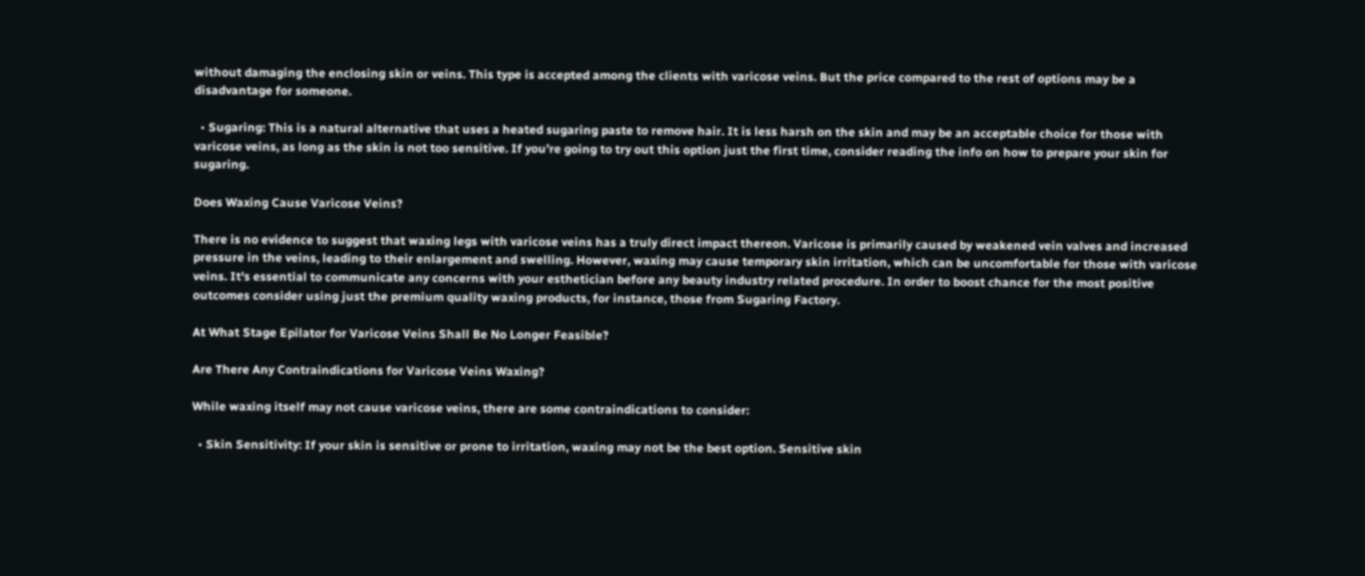without damaging the enclosing skin or veins. This type is accepted among the clients with varicose veins. But the price compared to the rest of options may be a disadvantage for someone.

  • Sugaring: This is a natural alternative that uses a heated sugaring paste to remove hair. It is less harsh on the skin and may be an acceptable choice for those with varicose veins, as long as the skin is not too sensitive. If you’re going to try out this option just the first time, consider reading the info on how to prepare your skin for sugaring.

Does Waxing Cause Varicose Veins?

There is no evidence to suggest that waxing legs with varicose veins has a truly direct impact thereon. Varicose is primarily caused by weakened vein valves and increased pressure in the veins, leading to their enlargement and swelling. However, waxing may cause temporary skin irritation, which can be uncomfortable for those with varicose veins. It's essential to communicate any concerns with your esthetician before any beauty industry related procedure. In order to boost chance for the most positive outcomes consider using just the premium quality waxing products, for instance, those from Sugaring Factory.

At What Stage Epilator for Varicose Veins Shall Be No Longer Feasible?

Are There Any Contraindications for Varicose Veins Waxing?

While waxing itself may not cause varicose veins, there are some contraindications to consider:

  • Skin Sensitivity: If your skin is sensitive or prone to irritation, waxing may not be the best option. Sensitive skin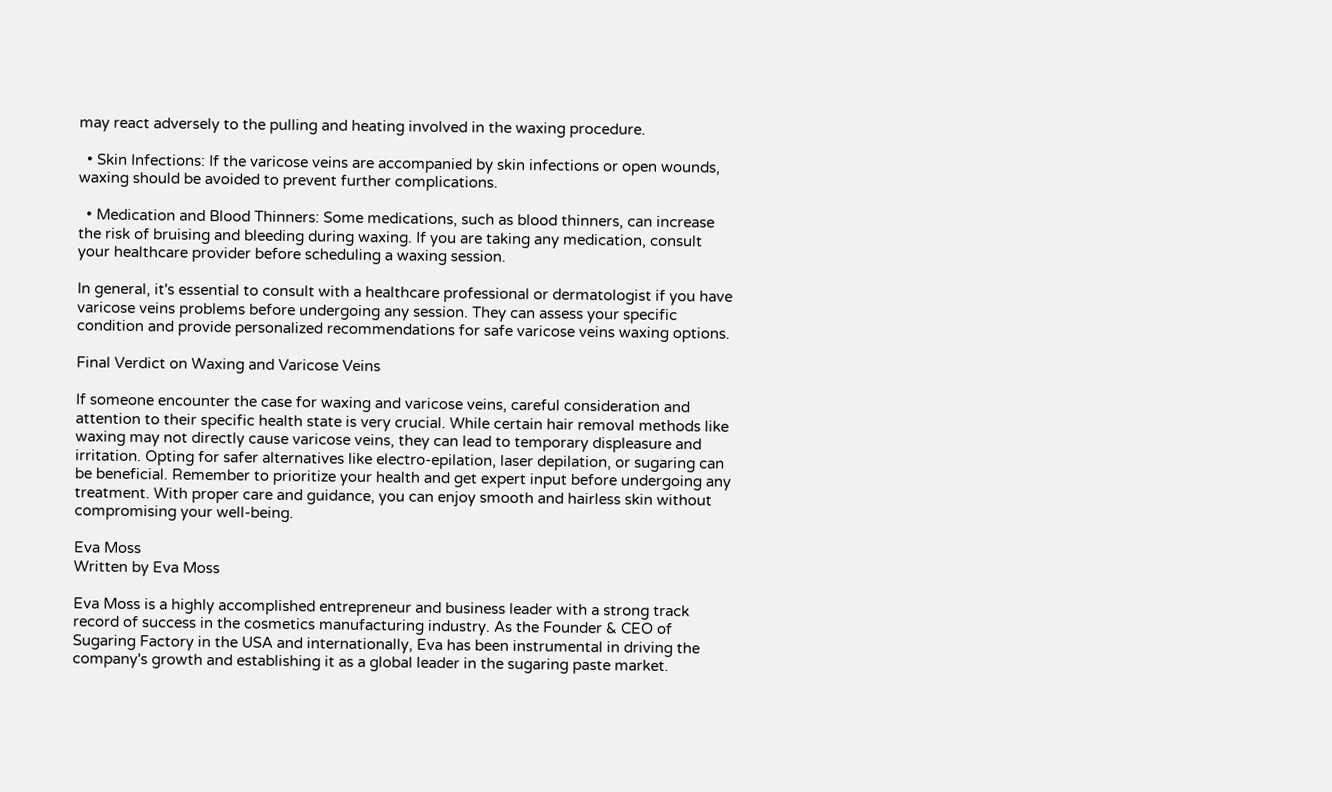may react adversely to the pulling and heating involved in the waxing procedure.

  • Skin Infections: If the varicose veins are accompanied by skin infections or open wounds, waxing should be avoided to prevent further complications.

  • Medication and Blood Thinners: Some medications, such as blood thinners, can increase the risk of bruising and bleeding during waxing. If you are taking any medication, consult your healthcare provider before scheduling a waxing session.

In general, it's essential to consult with a healthcare professional or dermatologist if you have varicose veins problems before undergoing any session. They can assess your specific condition and provide personalized recommendations for safe varicose veins waxing options.

Final Verdict on Waxing and Varicose Veins

If someone encounter the case for waxing and varicose veins, careful consideration and attention to their specific health state is very crucial. While certain hair removal methods like waxing may not directly cause varicose veins, they can lead to temporary displeasure and irritation. Opting for safer alternatives like electro-epilation, laser depilation, or sugaring can be beneficial. Remember to prioritize your health and get expert input before undergoing any treatment. With proper care and guidance, you can enjoy smooth and hairless skin without compromising your well-being.

Eva Moss
Written by Eva Moss

Eva Moss is a highly accomplished entrepreneur and business leader with a strong track record of success in the cosmetics manufacturing industry. As the Founder & CEO of Sugaring Factory in the USA and internationally, Eva has been instrumental in driving the company's growth and establishing it as a global leader in the sugaring paste market.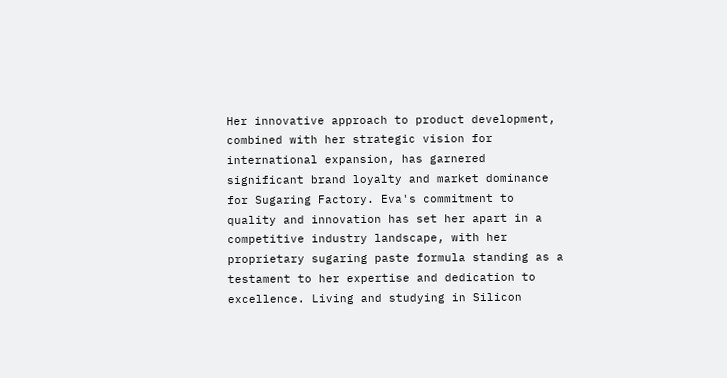Her innovative approach to product development, combined with her strategic vision for international expansion, has garnered significant brand loyalty and market dominance for Sugaring Factory. Eva's commitment to quality and innovation has set her apart in a competitive industry landscape, with her proprietary sugaring paste formula standing as a testament to her expertise and dedication to excellence. Living and studying in Silicon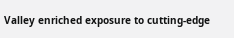Valley enriched exposure to cutting-edge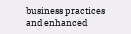business practices and enhanced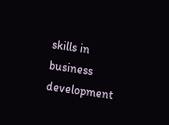skills in business development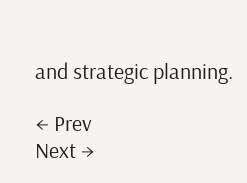and strategic planning.

← Prev
Next →